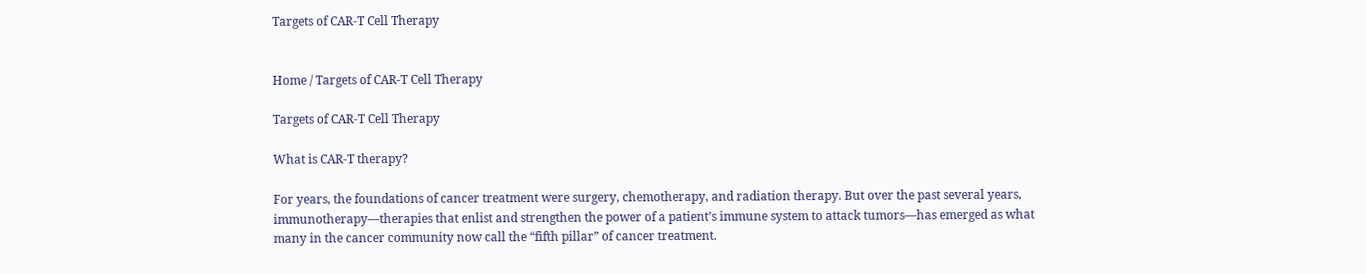Targets of CAR-T Cell Therapy


Home / Targets of CAR-T Cell Therapy

Targets of CAR-T Cell Therapy

What is CAR-T therapy?

For years, the foundations of cancer treatment were surgery, chemotherapy, and radiation therapy. But over the past several years, immunotherapy—therapies that enlist and strengthen the power of a patient’s immune system to attack tumors—has emerged as what many in the cancer community now call the “fifth pillar” of cancer treatment.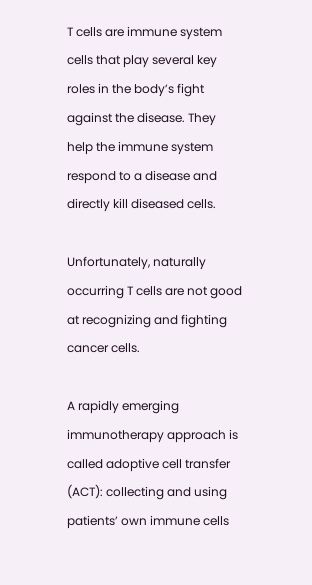T cells are immune system cells that play several key roles in the body’s fight against the disease. They help the immune system respond to a disease and directly kill diseased cells.

Unfortunately, naturally occurring T cells are not good at recognizing and fighting cancer cells.

A rapidly emerging immunotherapy approach is called adoptive cell transfer (ACT): collecting and using patients’ own immune cells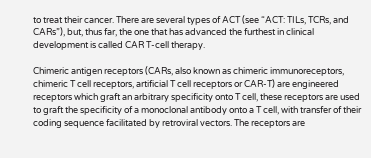to treat their cancer. There are several types of ACT (see “ACT: TILs, TCRs, and CARs”), but, thus far, the one that has advanced the furthest in clinical development is called CAR T-cell therapy.

Chimeric antigen receptors (CARs, also known as chimeric immunoreceptors, chimeric T cell receptors, artificial T cell receptors or CAR-T) are engineered receptors which graft an arbitrary specificity onto T cell, these receptors are used to graft the specificity of a monoclonal antibody onto a T cell, with transfer of their coding sequence facilitated by retroviral vectors. The receptors are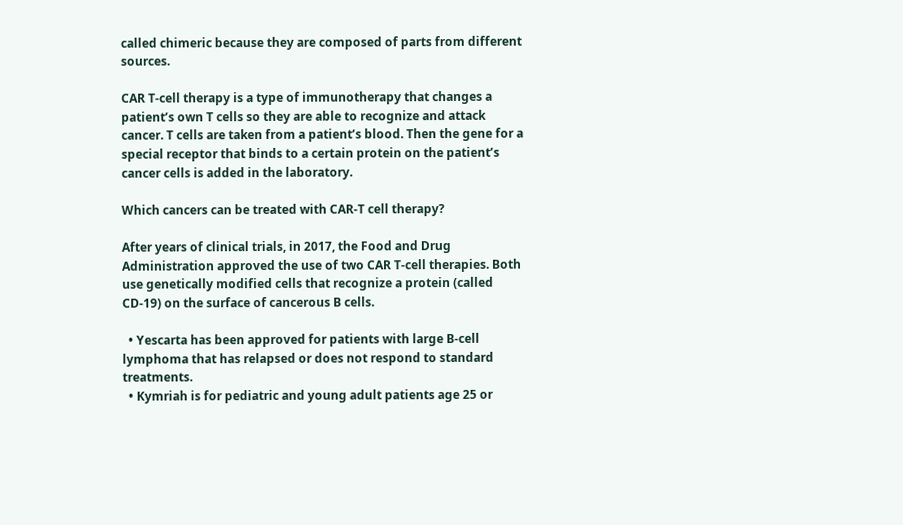called chimeric because they are composed of parts from different sources.

CAR T-cell therapy is a type of immunotherapy that changes a patient’s own T cells so they are able to recognize and attack cancer. T cells are taken from a patient’s blood. Then the gene for a special receptor that binds to a certain protein on the patient’s cancer cells is added in the laboratory.

Which cancers can be treated with CAR-T cell therapy?

After years of clinical trials, in 2017, the Food and Drug Administration approved the use of two CAR T-cell therapies. Both use genetically modified cells that recognize a protein (called CD-19) on the surface of cancerous B cells.

  • Yescarta has been approved for patients with large B-cell lymphoma that has relapsed or does not respond to standard treatments.
  • Kymriah is for pediatric and young adult patients age 25 or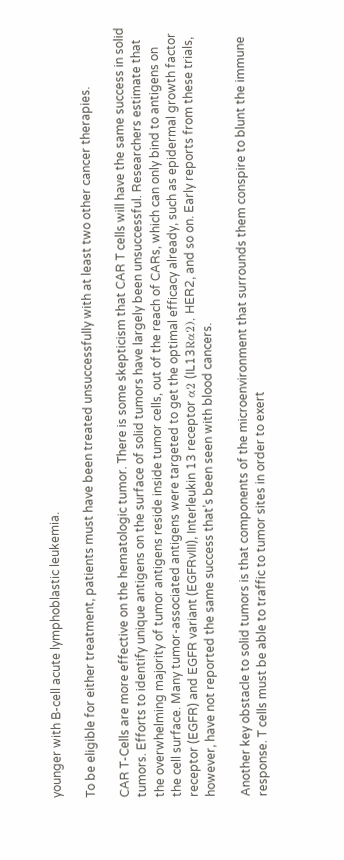younger with B-cell acute lymphoblastic leukemia.

To be eligible for either treatment, patients must have been treated unsuccessfully with at least two other cancer therapies.

CAR T-Cells are more effective on the hematologic tumor. There is some skepticism that CAR T cells will have the same success in solid tumors. Efforts to identify unique antigens on the surface of solid tumors have largely been unsuccessful. Researchers estimate that the overwhelming majority of tumor antigens reside inside tumor cells, out of the reach of CARs, which can only bind to antigens on the cell surface. Many tumor-associated antigens were targeted to get the optimal efficacy already, such as epidermal growth factor receptor (EGFR) and EGFR variant (EGFRvIII), Interleukin 13 receptor α2 (IL13Rα2), HER2, and so on. Early reports from these trials, however, have not reported the same success that’s been seen with blood cancers.

Another key obstacle to solid tumors is that components of the microenvironment that surrounds them conspire to blunt the immune response. T cells must be able to traffic to tumor sites in order to exert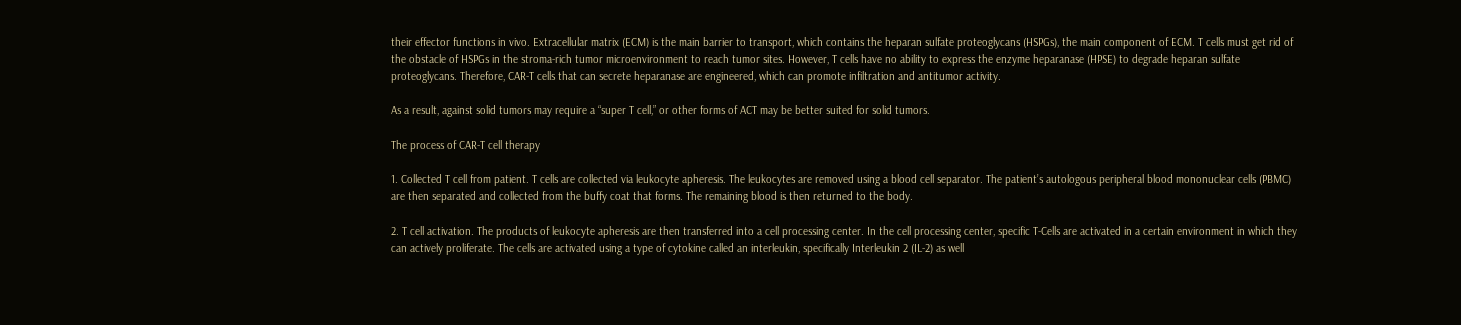their effector functions in vivo. Extracellular matrix (ECM) is the main barrier to transport, which contains the heparan sulfate proteoglycans (HSPGs), the main component of ECM. T cells must get rid of the obstacle of HSPGs in the stroma-rich tumor microenvironment to reach tumor sites. However, T cells have no ability to express the enzyme heparanase (HPSE) to degrade heparan sulfate proteoglycans. Therefore, CAR-T cells that can secrete heparanase are engineered, which can promote infiltration and antitumor activity.

As a result, against solid tumors may require a “super T cell,” or other forms of ACT may be better suited for solid tumors.

The process of CAR-T cell therapy

1. Collected T cell from patient. T cells are collected via leukocyte apheresis. The leukocytes are removed using a blood cell separator. The patient’s autologous peripheral blood mononuclear cells (PBMC) are then separated and collected from the buffy coat that forms. The remaining blood is then returned to the body.

2. T cell activation. The products of leukocyte apheresis are then transferred into a cell processing center. In the cell processing center, specific T-Cells are activated in a certain environment in which they can actively proliferate. The cells are activated using a type of cytokine called an interleukin, specifically Interleukin 2 (IL-2) as well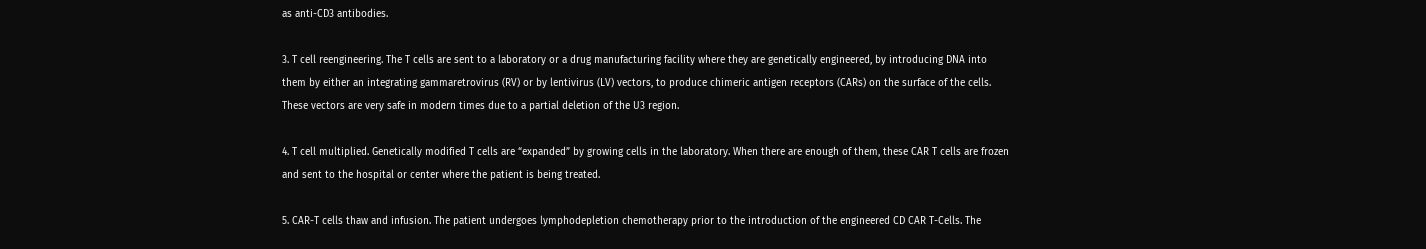as anti-CD3 antibodies.

3. T cell reengineering. The T cells are sent to a laboratory or a drug manufacturing facility where they are genetically engineered, by introducing DNA into them by either an integrating gammaretrovirus (RV) or by lentivirus (LV) vectors, to produce chimeric antigen receptors (CARs) on the surface of the cells. These vectors are very safe in modern times due to a partial deletion of the U3 region.

4. T cell multiplied. Genetically modified T cells are “expanded” by growing cells in the laboratory. When there are enough of them, these CAR T cells are frozen and sent to the hospital or center where the patient is being treated.

5. CAR-T cells thaw and infusion. The patient undergoes lymphodepletion chemotherapy prior to the introduction of the engineered CD CAR T-Cells. The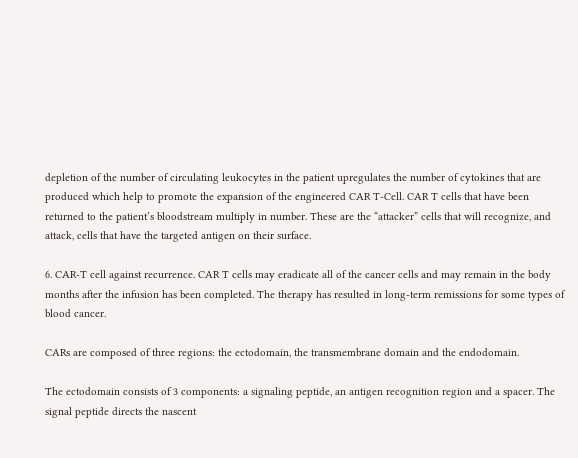depletion of the number of circulating leukocytes in the patient upregulates the number of cytokines that are produced which help to promote the expansion of the engineered CAR T-Cell. CAR T cells that have been returned to the patient’s bloodstream multiply in number. These are the “attacker” cells that will recognize, and attack, cells that have the targeted antigen on their surface.

6. CAR-T cell against recurrence. CAR T cells may eradicate all of the cancer cells and may remain in the body months after the infusion has been completed. The therapy has resulted in long-term remissions for some types of blood cancer.

CARs are composed of three regions: the ectodomain, the transmembrane domain and the endodomain.

The ectodomain consists of 3 components: a signaling peptide, an antigen recognition region and a spacer. The signal peptide directs the nascent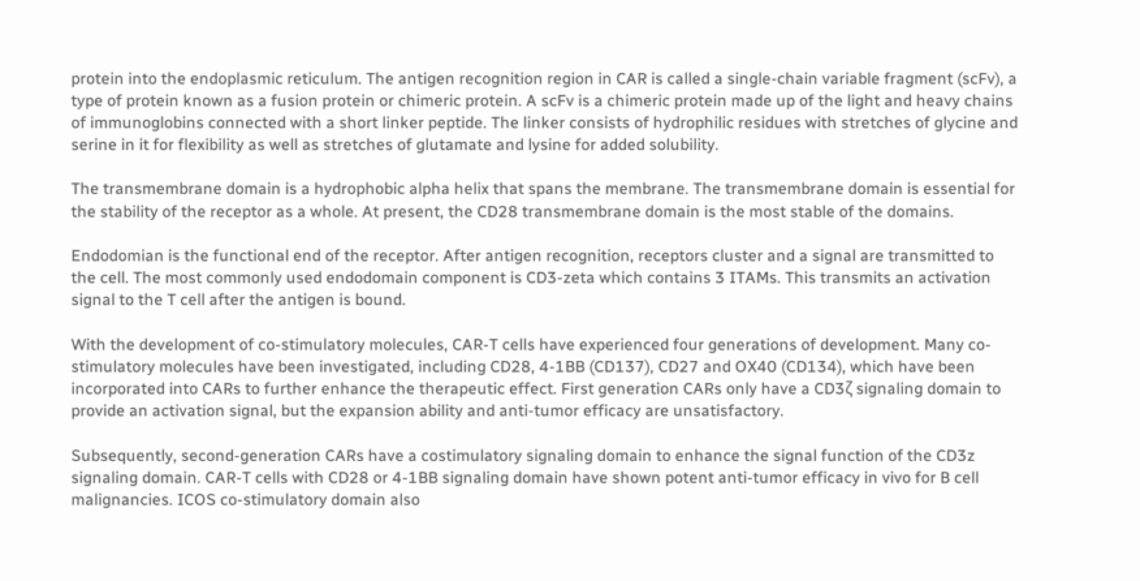protein into the endoplasmic reticulum. The antigen recognition region in CAR is called a single-chain variable fragment (scFv), a type of protein known as a fusion protein or chimeric protein. A scFv is a chimeric protein made up of the light and heavy chains of immunoglobins connected with a short linker peptide. The linker consists of hydrophilic residues with stretches of glycine and serine in it for flexibility as well as stretches of glutamate and lysine for added solubility.

The transmembrane domain is a hydrophobic alpha helix that spans the membrane. The transmembrane domain is essential for the stability of the receptor as a whole. At present, the CD28 transmembrane domain is the most stable of the domains.

Endodomian is the functional end of the receptor. After antigen recognition, receptors cluster and a signal are transmitted to the cell. The most commonly used endodomain component is CD3-zeta which contains 3 ITAMs. This transmits an activation signal to the T cell after the antigen is bound.

With the development of co-stimulatory molecules, CAR-T cells have experienced four generations of development. Many co-stimulatory molecules have been investigated, including CD28, 4-1BB (CD137), CD27 and OX40 (CD134), which have been incorporated into CARs to further enhance the therapeutic effect. First generation CARs only have a CD3ζ signaling domain to provide an activation signal, but the expansion ability and anti-tumor efficacy are unsatisfactory.

Subsequently, second-generation CARs have a costimulatory signaling domain to enhance the signal function of the CD3z signaling domain. CAR-T cells with CD28 or 4-1BB signaling domain have shown potent anti-tumor efficacy in vivo for B cell malignancies. ICOS co-stimulatory domain also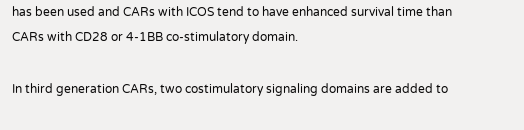has been used and CARs with ICOS tend to have enhanced survival time than CARs with CD28 or 4-1BB co-stimulatory domain.

In third generation CARs, two costimulatory signaling domains are added to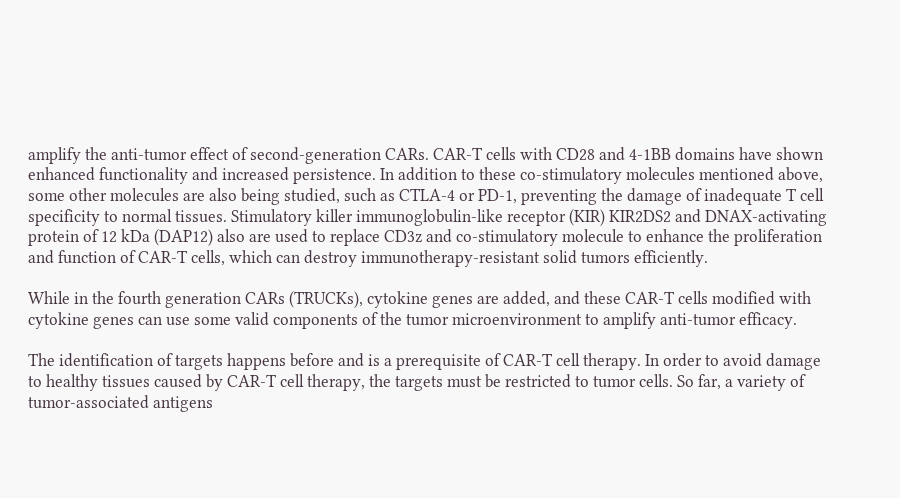amplify the anti-tumor effect of second-generation CARs. CAR-T cells with CD28 and 4-1BB domains have shown enhanced functionality and increased persistence. In addition to these co-stimulatory molecules mentioned above, some other molecules are also being studied, such as CTLA-4 or PD-1, preventing the damage of inadequate T cell specificity to normal tissues. Stimulatory killer immunoglobulin-like receptor (KIR) KIR2DS2 and DNAX-activating protein of 12 kDa (DAP12) also are used to replace CD3z and co-stimulatory molecule to enhance the proliferation and function of CAR-T cells, which can destroy immunotherapy-resistant solid tumors efficiently.

While in the fourth generation CARs (TRUCKs), cytokine genes are added, and these CAR-T cells modified with cytokine genes can use some valid components of the tumor microenvironment to amplify anti-tumor efficacy.

The identification of targets happens before and is a prerequisite of CAR-T cell therapy. In order to avoid damage to healthy tissues caused by CAR-T cell therapy, the targets must be restricted to tumor cells. So far, a variety of tumor-associated antigens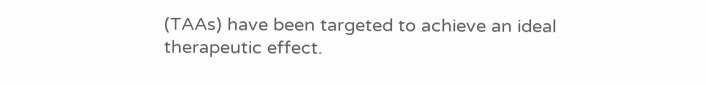(TAAs) have been targeted to achieve an ideal therapeutic effect.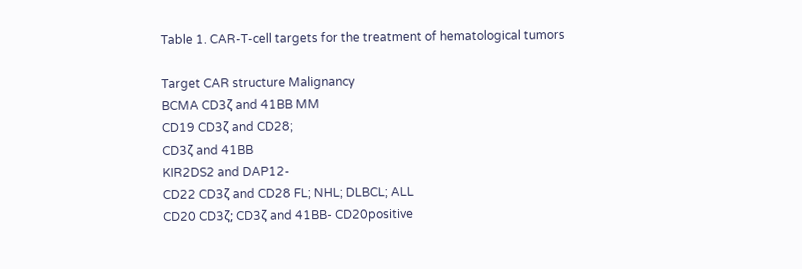Table 1. CAR-T-cell targets for the treatment of hematological tumors

Target CAR structure Malignancy
BCMA CD3ζ and 41BB MM
CD19 CD3ζ and CD28;
CD3ζ and 41BB
KIR2DS2 and DAP12-
CD22 CD3ζ and CD28 FL; NHL; DLBCL; ALL
CD20 CD3ζ; CD3ζ and 41BB- CD20positive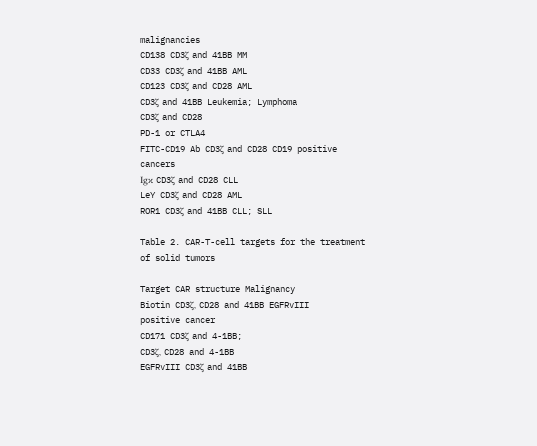malignancies
CD138 CD3ζ and 41BB MM
CD33 CD3ζ and 41BB AML
CD123 CD3ζ and CD28 AML
CD3ζ and 41BB Leukemia; Lymphoma
CD3ζ and CD28
PD-1 or CTLA4
FITC-CD19 Ab CD3ζ and CD28 CD19 positive cancers
Igκ CD3ζ and CD28 CLL
LeY CD3ζ and CD28 AML
ROR1 CD3ζ and 41BB CLL; SLL

Table 2. CAR-T-cell targets for the treatment of solid tumors

Target CAR structure Malignancy
Biotin CD3ζ, CD28 and 41BB EGFRvIII
positive cancer
CD171 CD3ζ and 4-1BB;
CD3ζ, CD28 and 4-1BB
EGFRvIII CD3ζ and 41BB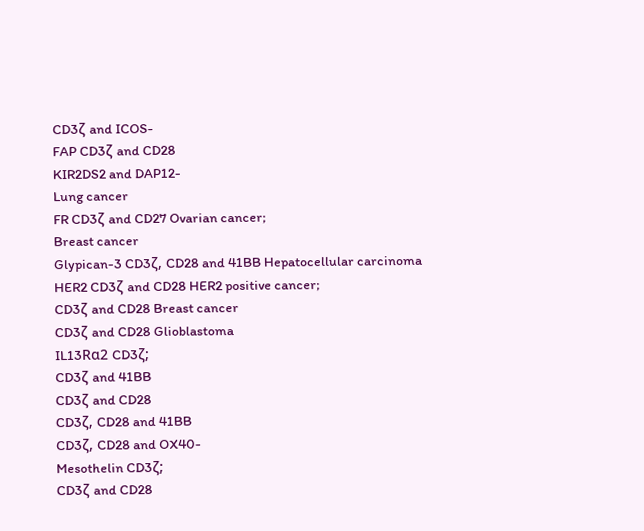CD3ζ and ICOS-
FAP CD3ζ and CD28
KIR2DS2 and DAP12-
Lung cancer
FR CD3ζ and CD27 Ovarian cancer;
Breast cancer
Glypican-3 CD3ζ, CD28 and 41BB Hepatocellular carcinoma
HER2 CD3ζ and CD28 HER2 positive cancer;
CD3ζ and CD28 Breast cancer
CD3ζ and CD28 Glioblastoma
IL13Rα2 CD3ζ;
CD3ζ and 41BB
CD3ζ and CD28
CD3ζ, CD28 and 41BB
CD3ζ, CD28 and OX40-
Mesothelin CD3ζ;
CD3ζ and CD28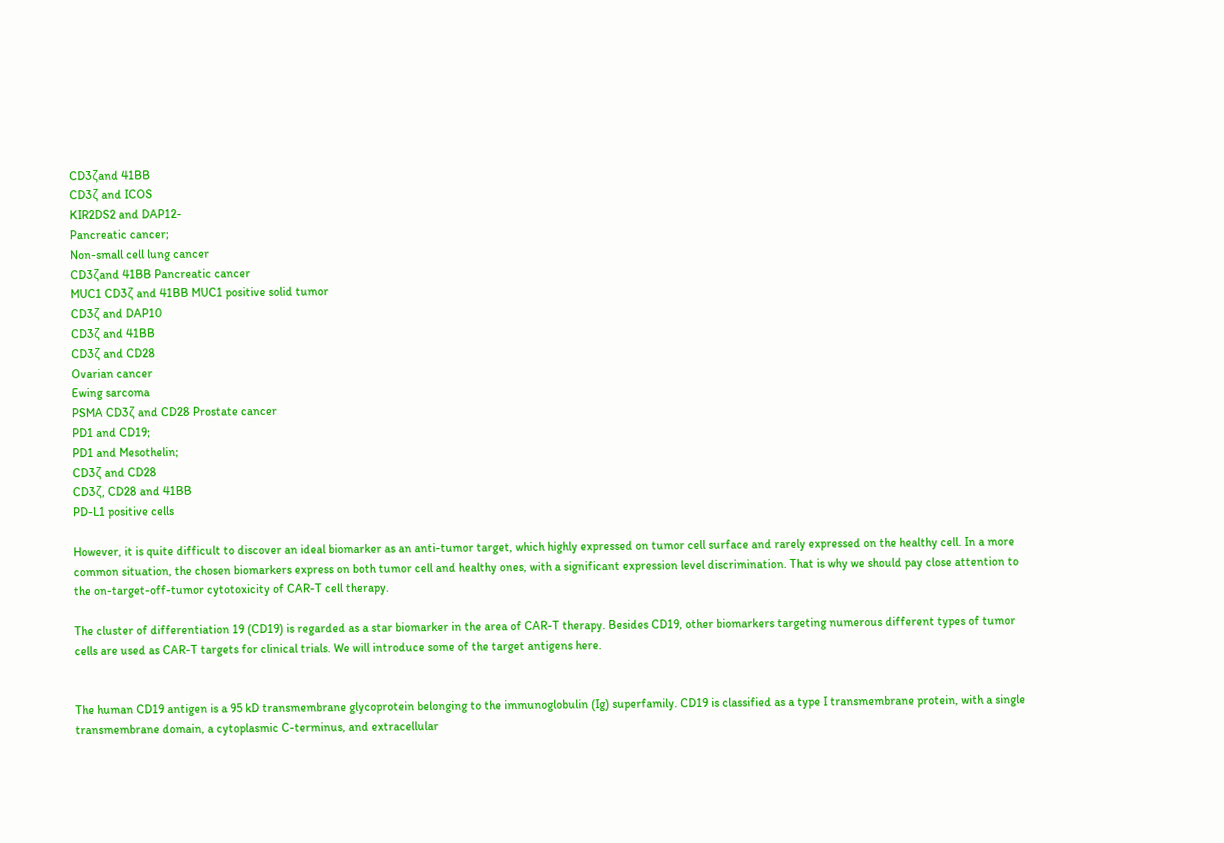CD3ζand 41BB
CD3ζ and ICOS
KIR2DS2 and DAP12-
Pancreatic cancer;
Non-small cell lung cancer
CD3ζand 41BB Pancreatic cancer
MUC1 CD3ζ and 41BB MUC1 positive solid tumor
CD3ζ and DAP10
CD3ζ and 41BB
CD3ζ and CD28
Ovarian cancer
Ewing sarcoma
PSMA CD3ζ and CD28 Prostate cancer
PD1 and CD19;
PD1 and Mesothelin;
CD3ζ and CD28
CD3ζ, CD28 and 41BB
PD-L1 positive cells

However, it is quite difficult to discover an ideal biomarker as an anti-tumor target, which highly expressed on tumor cell surface and rarely expressed on the healthy cell. In a more common situation, the chosen biomarkers express on both tumor cell and healthy ones, with a significant expression level discrimination. That is why we should pay close attention to the on-target-off-tumor cytotoxicity of CAR-T cell therapy.

The cluster of differentiation 19 (CD19) is regarded as a star biomarker in the area of CAR-T therapy. Besides CD19, other biomarkers targeting numerous different types of tumor cells are used as CAR-T targets for clinical trials. We will introduce some of the target antigens here.


The human CD19 antigen is a 95 kD transmembrane glycoprotein belonging to the immunoglobulin (Ig) superfamily. CD19 is classified as a type I transmembrane protein, with a single transmembrane domain, a cytoplasmic C-terminus, and extracellular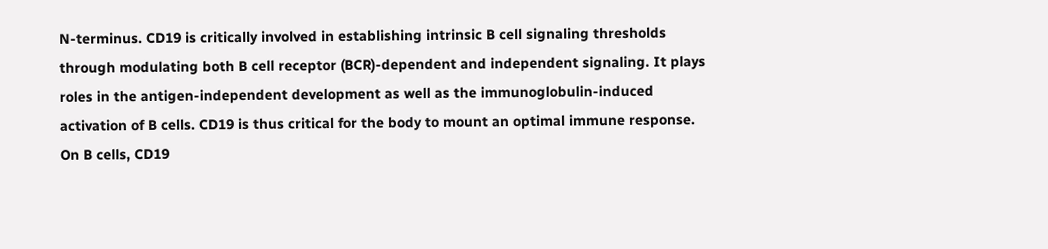N-terminus. CD19 is critically involved in establishing intrinsic B cell signaling thresholds through modulating both B cell receptor (BCR)-dependent and independent signaling. It plays roles in the antigen-independent development as well as the immunoglobulin-induced activation of B cells. CD19 is thus critical for the body to mount an optimal immune response. On B cells, CD19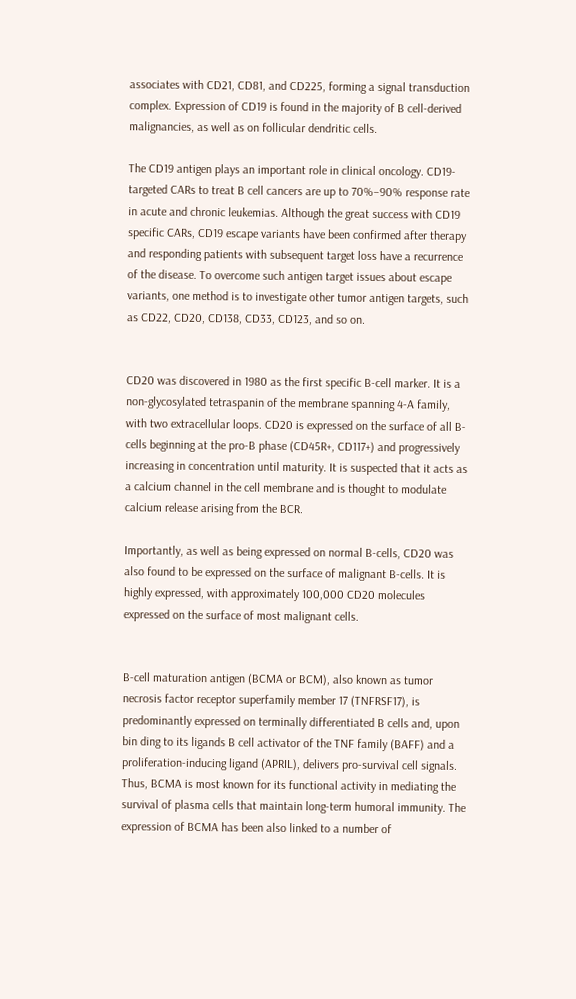associates with CD21, CD81, and CD225, forming a signal transduction complex. Expression of CD19 is found in the majority of B cell-derived malignancies, as well as on follicular dendritic cells.

The CD19 antigen plays an important role in clinical oncology. CD19-targeted CARs to treat B cell cancers are up to 70%–90% response rate in acute and chronic leukemias. Although the great success with CD19 specific CARs, CD19 escape variants have been confirmed after therapy and responding patients with subsequent target loss have a recurrence of the disease. To overcome such antigen target issues about escape variants, one method is to investigate other tumor antigen targets, such as CD22, CD20, CD138, CD33, CD123, and so on.


CD20 was discovered in 1980 as the first specific B-cell marker. It is a non-glycosylated tetraspanin of the membrane spanning 4-A family, with two extracellular loops. CD20 is expressed on the surface of all B-cells beginning at the pro-B phase (CD45R+, CD117+) and progressively increasing in concentration until maturity. It is suspected that it acts as a calcium channel in the cell membrane and is thought to modulate calcium release arising from the BCR.

Importantly, as well as being expressed on normal B-cells, CD20 was also found to be expressed on the surface of malignant B-cells. It is highly expressed, with approximately 100,000 CD20 molecules expressed on the surface of most malignant cells.


B-cell maturation antigen (BCMA or BCM), also known as tumor necrosis factor receptor superfamily member 17 (TNFRSF17), is predominantly expressed on terminally differentiated B cells and, upon bin ding to its ligands B cell activator of the TNF family (BAFF) and a proliferation-inducing ligand (APRIL), delivers pro-survival cell signals. Thus, BCMA is most known for its functional activity in mediating the survival of plasma cells that maintain long-term humoral immunity. The expression of BCMA has been also linked to a number of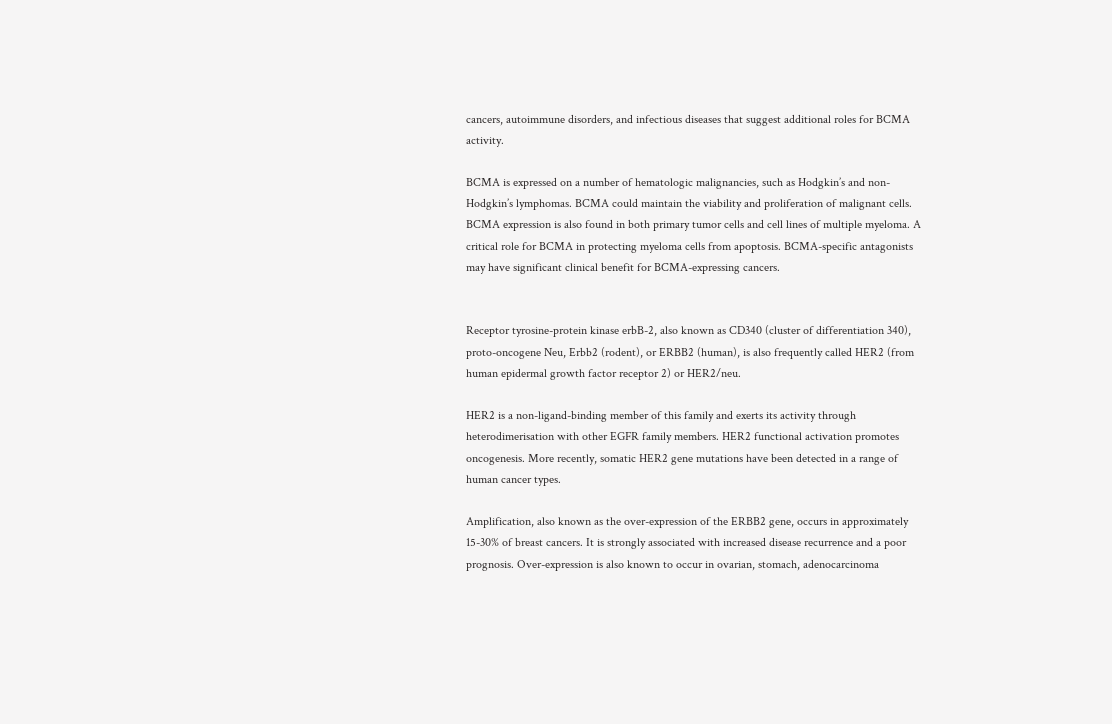cancers, autoimmune disorders, and infectious diseases that suggest additional roles for BCMA activity.

BCMA is expressed on a number of hematologic malignancies, such as Hodgkin’s and non-Hodgkin’s lymphomas. BCMA could maintain the viability and proliferation of malignant cells. BCMA expression is also found in both primary tumor cells and cell lines of multiple myeloma. A critical role for BCMA in protecting myeloma cells from apoptosis. BCMA-specific antagonists may have significant clinical benefit for BCMA-expressing cancers.


Receptor tyrosine-protein kinase erbB-2, also known as CD340 (cluster of differentiation 340), proto-oncogene Neu, Erbb2 (rodent), or ERBB2 (human), is also frequently called HER2 (from human epidermal growth factor receptor 2) or HER2/neu.

HER2 is a non-ligand-binding member of this family and exerts its activity through heterodimerisation with other EGFR family members. HER2 functional activation promotes oncogenesis. More recently, somatic HER2 gene mutations have been detected in a range of human cancer types.

Amplification, also known as the over-expression of the ERBB2 gene, occurs in approximately 15-30% of breast cancers. It is strongly associated with increased disease recurrence and a poor prognosis. Over-expression is also known to occur in ovarian, stomach, adenocarcinoma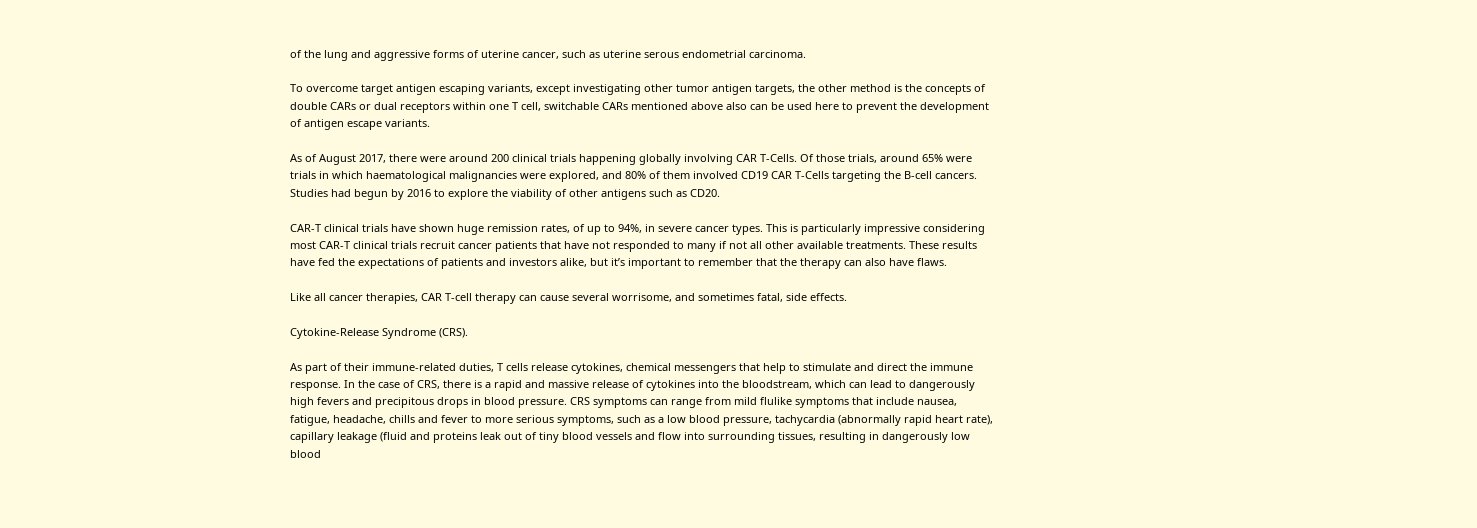of the lung and aggressive forms of uterine cancer, such as uterine serous endometrial carcinoma.

To overcome target antigen escaping variants, except investigating other tumor antigen targets, the other method is the concepts of double CARs or dual receptors within one T cell, switchable CARs mentioned above also can be used here to prevent the development of antigen escape variants.

As of August 2017, there were around 200 clinical trials happening globally involving CAR T-Cells. Of those trials, around 65% were trials in which haematological malignancies were explored, and 80% of them involved CD19 CAR T-Cells targeting the B-cell cancers. Studies had begun by 2016 to explore the viability of other antigens such as CD20.

CAR-T clinical trials have shown huge remission rates, of up to 94%, in severe cancer types. This is particularly impressive considering most CAR-T clinical trials recruit cancer patients that have not responded to many if not all other available treatments. These results have fed the expectations of patients and investors alike, but it’s important to remember that the therapy can also have flaws.

Like all cancer therapies, CAR T-cell therapy can cause several worrisome, and sometimes fatal, side effects.

Cytokine-Release Syndrome (CRS).

As part of their immune-related duties, T cells release cytokines, chemical messengers that help to stimulate and direct the immune response. In the case of CRS, there is a rapid and massive release of cytokines into the bloodstream, which can lead to dangerously high fevers and precipitous drops in blood pressure. CRS symptoms can range from mild flulike symptoms that include nausea, fatigue, headache, chills and fever to more serious symptoms, such as a low blood pressure, tachycardia (abnormally rapid heart rate), capillary leakage (fluid and proteins leak out of tiny blood vessels and flow into surrounding tissues, resulting in dangerously low blood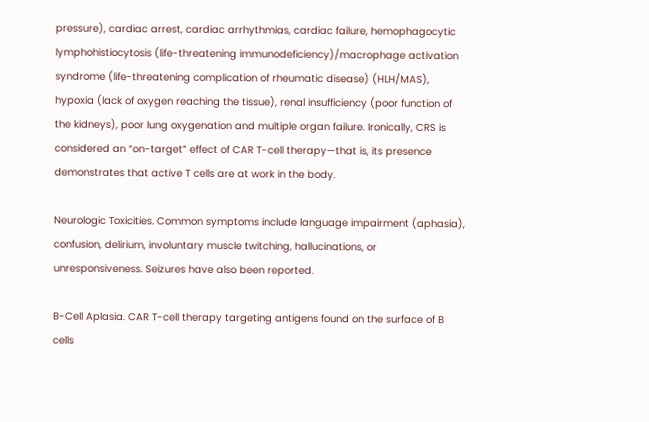pressure), cardiac arrest, cardiac arrhythmias, cardiac failure, hemophagocytic lymphohistiocytosis (life-threatening immunodeficiency)/macrophage activation syndrome (life-threatening complication of rheumatic disease) (HLH/MAS), hypoxia (lack of oxygen reaching the tissue), renal insufficiency (poor function of the kidneys), poor lung oxygenation and multiple organ failure. Ironically, CRS is considered an “on-target” effect of CAR T-cell therapy—that is, its presence demonstrates that active T cells are at work in the body.

Neurologic Toxicities. Common symptoms include language impairment (aphasia), confusion, delirium, involuntary muscle twitching, hallucinations, or unresponsiveness. Seizures have also been reported.

B-Cell Aplasia. CAR T-cell therapy targeting antigens found on the surface of B cells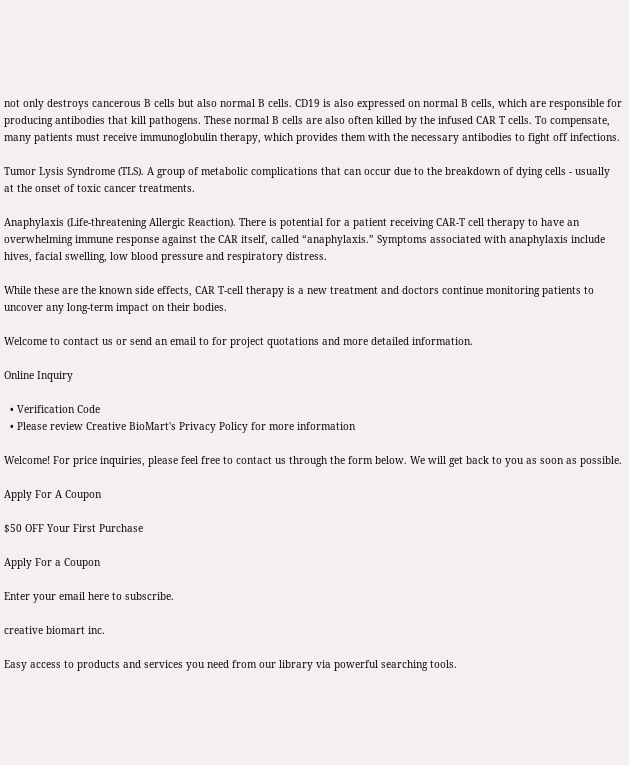not only destroys cancerous B cells but also normal B cells. CD19 is also expressed on normal B cells, which are responsible for producing antibodies that kill pathogens. These normal B cells are also often killed by the infused CAR T cells. To compensate, many patients must receive immunoglobulin therapy, which provides them with the necessary antibodies to fight off infections.

Tumor Lysis Syndrome (TLS). A group of metabolic complications that can occur due to the breakdown of dying cells - usually at the onset of toxic cancer treatments.

Anaphylaxis (Life-threatening Allergic Reaction). There is potential for a patient receiving CAR-T cell therapy to have an overwhelming immune response against the CAR itself, called “anaphylaxis.” Symptoms associated with anaphylaxis include hives, facial swelling, low blood pressure and respiratory distress.

While these are the known side effects, CAR T-cell therapy is a new treatment and doctors continue monitoring patients to uncover any long-term impact on their bodies.

Welcome to contact us or send an email to for project quotations and more detailed information.

Online Inquiry

  • Verification Code
  • Please review Creative BioMart's Privacy Policy for more information

Welcome! For price inquiries, please feel free to contact us through the form below. We will get back to you as soon as possible.

Apply For A Coupon

$50 OFF Your First Purchase

Apply For a Coupon

Enter your email here to subscribe.

creative biomart inc.

Easy access to products and services you need from our library via powerful searching tools.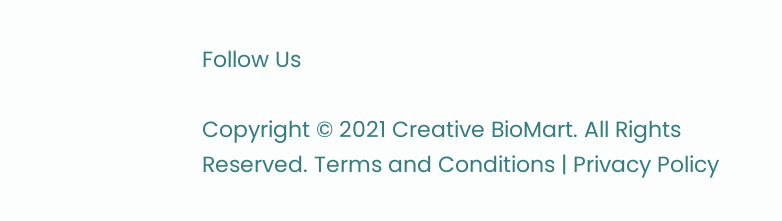Follow Us

Copyright © 2021 Creative BioMart. All Rights Reserved. Terms and Conditions | Privacy Policy